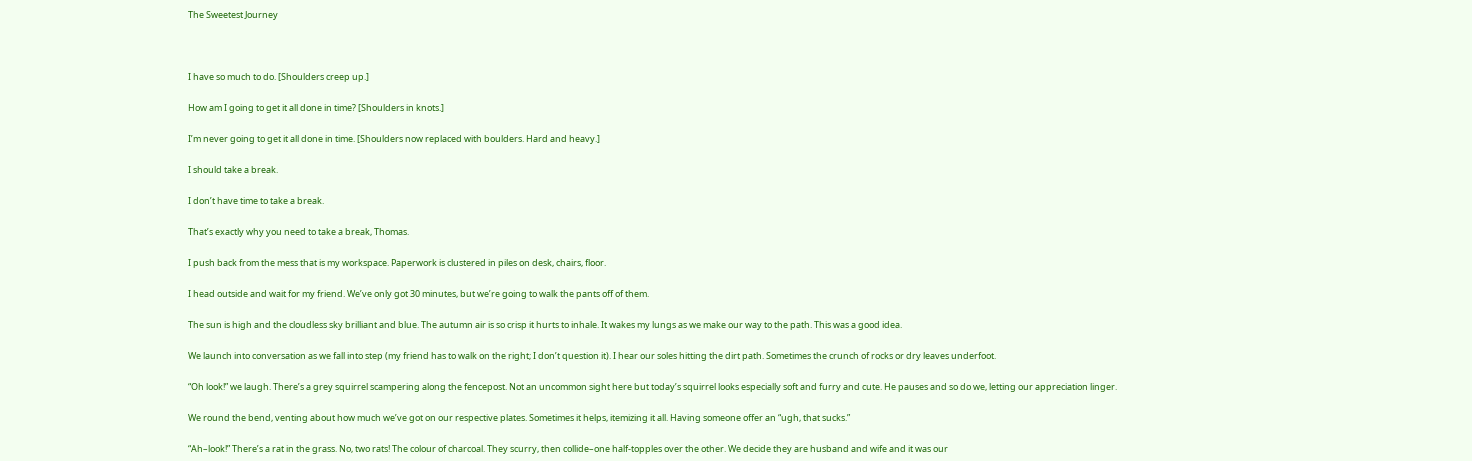The Sweetest Journey



I have so much to do. [Shoulders creep up.]

How am I going to get it all done in time? [Shoulders in knots.]

I’m never going to get it all done in time. [Shoulders now replaced with boulders. Hard and heavy.]

I should take a break.

I don’t have time to take a break.

That’s exactly why you need to take a break, Thomas.

I push back from the mess that is my workspace. Paperwork is clustered in piles on desk, chairs, floor.

I head outside and wait for my friend. We’ve only got 30 minutes, but we’re going to walk the pants off of them.

The sun is high and the cloudless sky brilliant and blue. The autumn air is so crisp it hurts to inhale. It wakes my lungs as we make our way to the path. This was a good idea.

We launch into conversation as we fall into step (my friend has to walk on the right; I don’t question it). I hear our soles hitting the dirt path. Sometimes the crunch of rocks or dry leaves underfoot.

“Oh look!” we laugh. There’s a grey squirrel scampering along the fencepost. Not an uncommon sight here but today’s squirrel looks especially soft and furry and cute. He pauses and so do we, letting our appreciation linger.

We round the bend, venting about how much we’ve got on our respective plates. Sometimes it helps, itemizing it all. Having someone offer an “ugh, that sucks.”

“Ah–look!” There’s a rat in the grass. No, two rats! The colour of charcoal. They scurry, then collide–one half-topples over the other. We decide they are husband and wife and it was our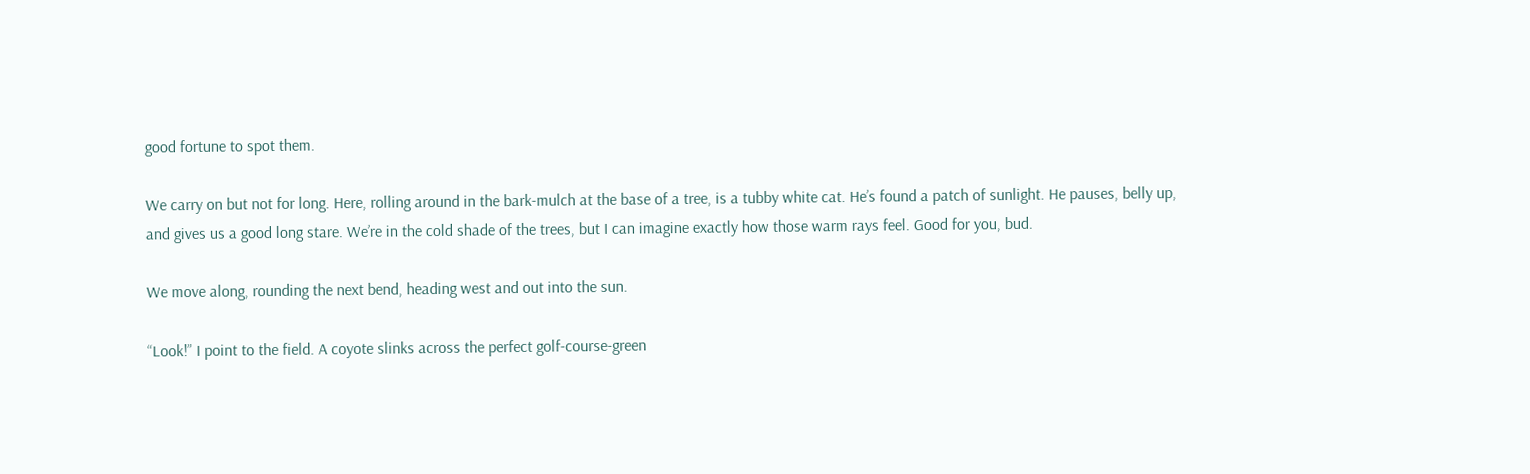good fortune to spot them.

We carry on but not for long. Here, rolling around in the bark-mulch at the base of a tree, is a tubby white cat. He’s found a patch of sunlight. He pauses, belly up, and gives us a good long stare. We’re in the cold shade of the trees, but I can imagine exactly how those warm rays feel. Good for you, bud.

We move along, rounding the next bend, heading west and out into the sun.

“Look!” I point to the field. A coyote slinks across the perfect golf-course-green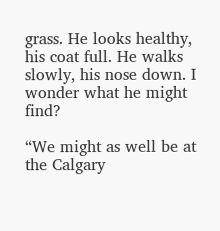grass. He looks healthy, his coat full. He walks slowly, his nose down. I wonder what he might find?

“We might as well be at the Calgary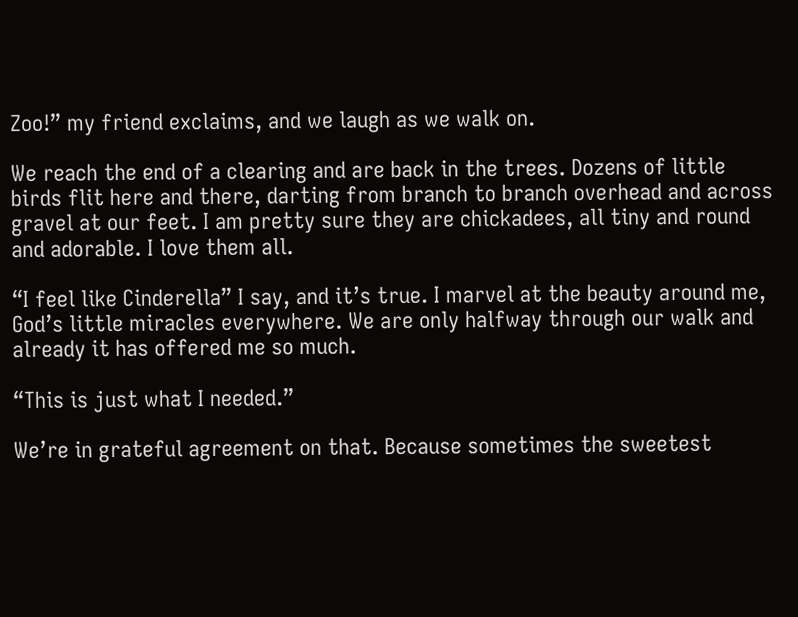Zoo!” my friend exclaims, and we laugh as we walk on.

We reach the end of a clearing and are back in the trees. Dozens of little birds flit here and there, darting from branch to branch overhead and across gravel at our feet. I am pretty sure they are chickadees, all tiny and round and adorable. I love them all.

“I feel like Cinderella” I say, and it’s true. I marvel at the beauty around me, God’s little miracles everywhere. We are only halfway through our walk and already it has offered me so much.

“This is just what I needed.”

We’re in grateful agreement on that. Because sometimes the sweetest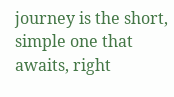journey is the short, simple one that awaits, right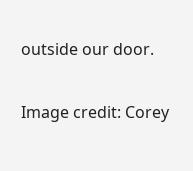outside our door.


Image credit: Corey